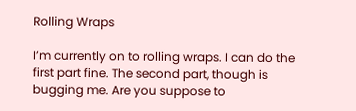Rolling Wraps

I’m currently on to rolling wraps. I can do the first part fine. The second part, though is bugging me. Are you suppose to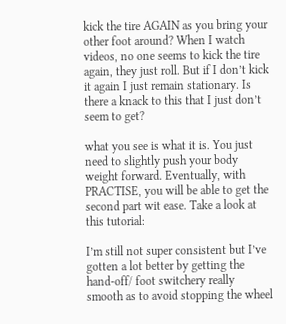kick the tire AGAIN as you bring your other foot around? When I watch videos, no one seems to kick the tire again, they just roll. But if I don’t kick it again I just remain stationary. Is there a knack to this that I just don’t seem to get?

what you see is what it is. You just need to slightly push your body weight forward. Eventually, with PRACTISE, you will be able to get the second part wit ease. Take a look at this tutorial:

I’m still not super consistent but I’ve gotten a lot better by getting the hand-off/ foot switchery really smooth as to avoid stopping the wheel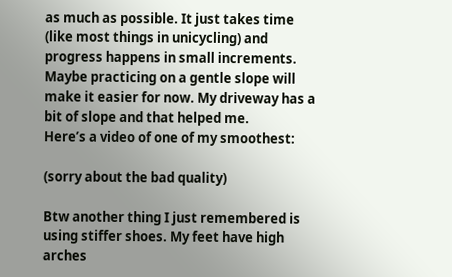as much as possible. It just takes time (like most things in unicycling) and progress happens in small increments. Maybe practicing on a gentle slope will make it easier for now. My driveway has a bit of slope and that helped me.
Here’s a video of one of my smoothest:

(sorry about the bad quality)

Btw another thing I just remembered is using stiffer shoes. My feet have high arches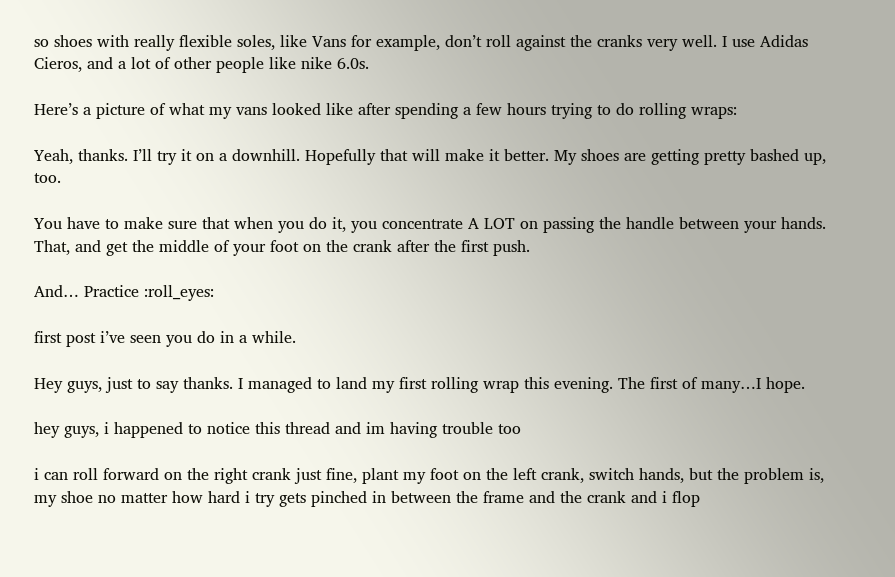so shoes with really flexible soles, like Vans for example, don’t roll against the cranks very well. I use Adidas Cieros, and a lot of other people like nike 6.0s.

Here’s a picture of what my vans looked like after spending a few hours trying to do rolling wraps:

Yeah, thanks. I’ll try it on a downhill. Hopefully that will make it better. My shoes are getting pretty bashed up, too.

You have to make sure that when you do it, you concentrate A LOT on passing the handle between your hands.
That, and get the middle of your foot on the crank after the first push.

And… Practice :roll_eyes:

first post i’ve seen you do in a while.

Hey guys, just to say thanks. I managed to land my first rolling wrap this evening. The first of many…I hope.

hey guys, i happened to notice this thread and im having trouble too

i can roll forward on the right crank just fine, plant my foot on the left crank, switch hands, but the problem is, my shoe no matter how hard i try gets pinched in between the frame and the crank and i flop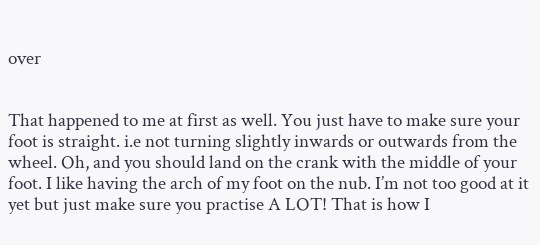over


That happened to me at first as well. You just have to make sure your foot is straight. i.e not turning slightly inwards or outwards from the wheel. Oh, and you should land on the crank with the middle of your foot. I like having the arch of my foot on the nub. I’m not too good at it yet but just make sure you practise A LOT! That is how I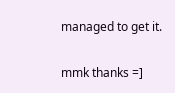managed to get it.

mmk thanks =]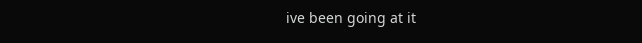ive been going at it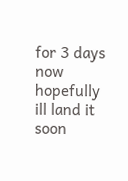for 3 days now
hopefully ill land it soon